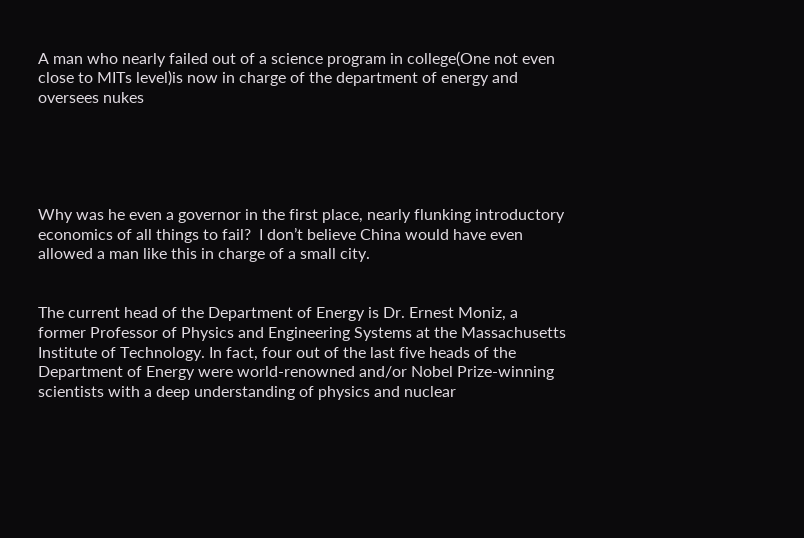A man who nearly failed out of a science program in college(One not even close to MITs level)is now in charge of the department of energy and oversees nukes





Why was he even a governor in the first place, nearly flunking introductory economics of all things to fail?  I don’t believe China would have even allowed a man like this in charge of a small city.


The current head of the Department of Energy is Dr. Ernest Moniz, a former Professor of Physics and Engineering Systems at the Massachusetts Institute of Technology. In fact, four out of the last five heads of the Department of Energy were world-renowned and/or Nobel Prize-winning scientists with a deep understanding of physics and nuclear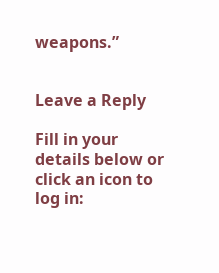weapons.”


Leave a Reply

Fill in your details below or click an icon to log in: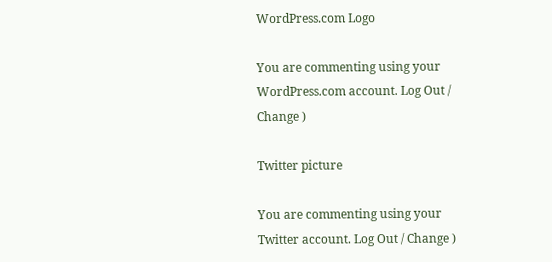WordPress.com Logo

You are commenting using your WordPress.com account. Log Out / Change )

Twitter picture

You are commenting using your Twitter account. Log Out / Change )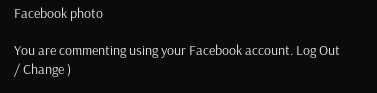Facebook photo

You are commenting using your Facebook account. Log Out / Change )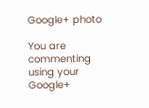Google+ photo

You are commenting using your Google+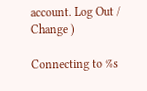account. Log Out / Change )

Connecting to %s